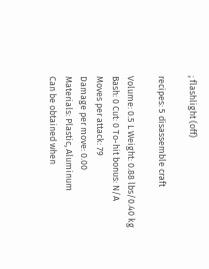; flashlight (off)

recipes: 5 disassemble craft

Volume: 0.5 L Weight: 0.88 lbs/0.40 kg
Bash: 0 Cut: 0 To-hit bonus: N/A
Moves per attack: 79
Damage per move: 0.00
Materials: Plastic, Aluminum
Can be obtained when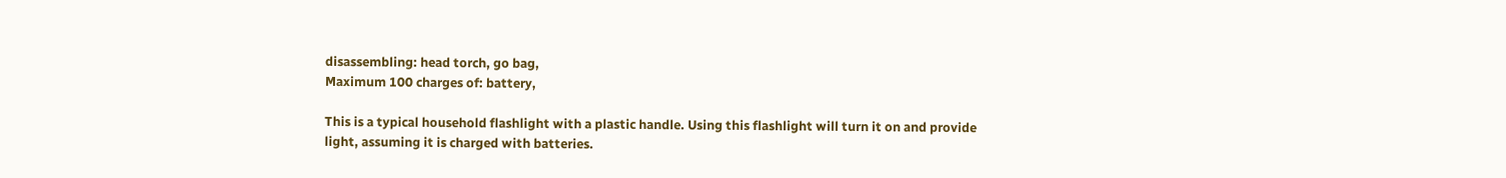disassembling: head torch, go bag,
Maximum 100 charges of: battery,

This is a typical household flashlight with a plastic handle. Using this flashlight will turn it on and provide light, assuming it is charged with batteries.